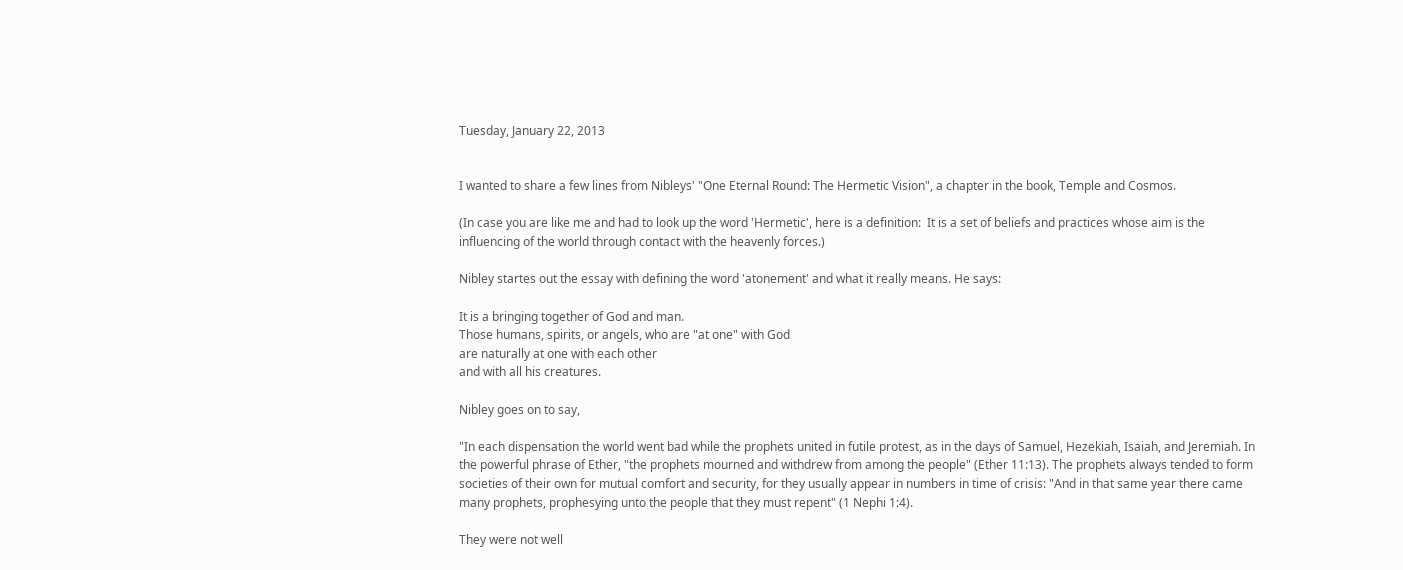Tuesday, January 22, 2013


I wanted to share a few lines from Nibleys' "One Eternal Round: The Hermetic Vision", a chapter in the book, Temple and Cosmos.

(In case you are like me and had to look up the word 'Hermetic', here is a definition:  It is a set of beliefs and practices whose aim is the influencing of the world through contact with the heavenly forces.)

Nibley startes out the essay with defining the word 'atonement' and what it really means. He says:

It is a bringing together of God and man.
Those humans, spirits, or angels, who are "at one" with God
are naturally at one with each other
and with all his creatures.

Nibley goes on to say,

"In each dispensation the world went bad while the prophets united in futile protest, as in the days of Samuel, Hezekiah, Isaiah, and Jeremiah. In the powerful phrase of Ether, "the prophets mourned and withdrew from among the people" (Ether 11:13). The prophets always tended to form societies of their own for mutual comfort and security, for they usually appear in numbers in time of crisis: "And in that same year there came many prophets, prophesying unto the people that they must repent" (1 Nephi 1:4).

They were not well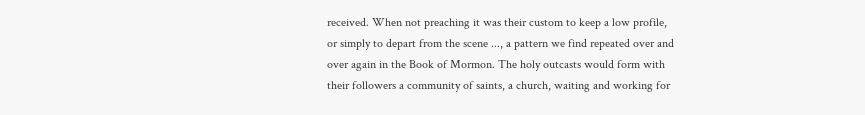received. When not preaching it was their custom to keep a low profile, or simply to depart from the scene ..., a pattern we find repeated over and over again in the Book of Mormon. The holy outcasts would form with their followers a community of saints, a church, waiting and working for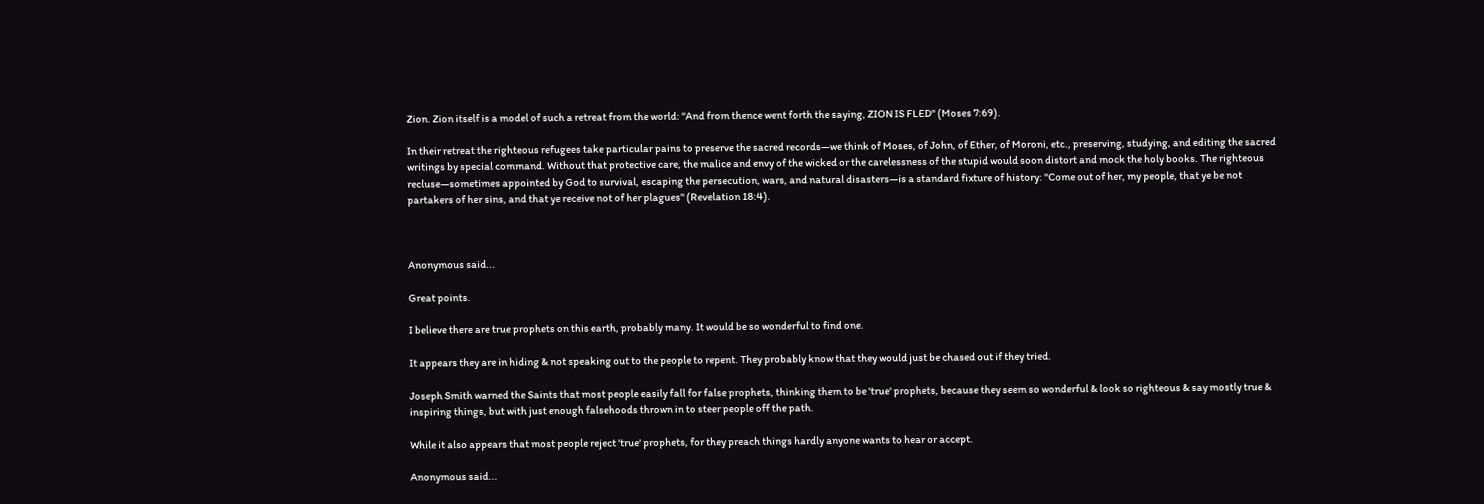Zion. Zion itself is a model of such a retreat from the world: "And from thence went forth the saying, ZION IS FLED" (Moses 7:69).

In their retreat the righteous refugees take particular pains to preserve the sacred records—we think of Moses, of John, of Ether, of Moroni, etc., preserving, studying, and editing the sacred writings by special command. Without that protective care, the malice and envy of the wicked or the carelessness of the stupid would soon distort and mock the holy books. The righteous recluse—sometimes appointed by God to survival, escaping the persecution, wars, and natural disasters—is a standard fixture of history: "Come out of her, my people, that ye be not partakers of her sins, and that ye receive not of her plagues" (Revelation 18:4).



Anonymous said...

Great points.

I believe there are true prophets on this earth, probably many. It would be so wonderful to find one.

It appears they are in hiding & not speaking out to the people to repent. They probably know that they would just be chased out if they tried.

Joseph Smith warned the Saints that most people easily fall for false prophets, thinking them to be 'true' prophets, because they seem so wonderful & look so righteous & say mostly true & inspiring things, but with just enough falsehoods thrown in to steer people off the path.

While it also appears that most people reject 'true' prophets, for they preach things hardly anyone wants to hear or accept.

Anonymous said...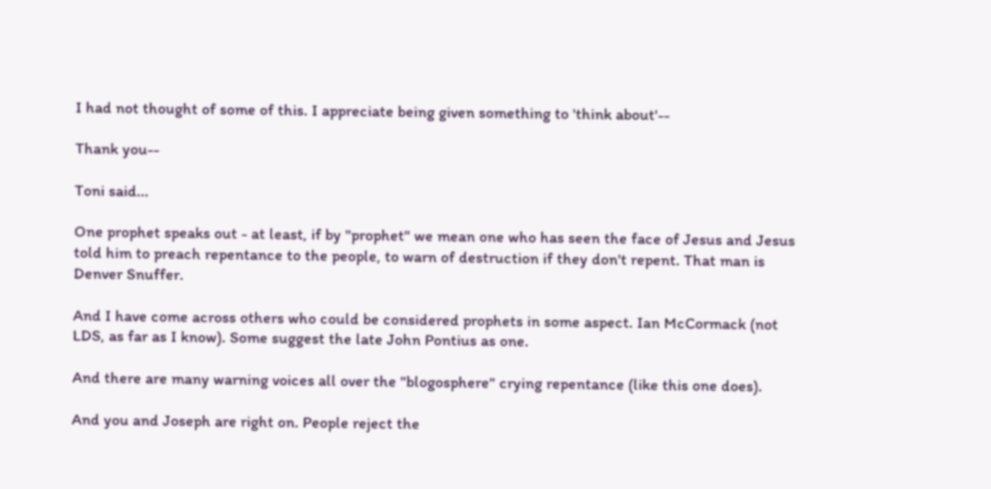I had not thought of some of this. I appreciate being given something to 'think about'--

Thank you--

Toni said...

One prophet speaks out - at least, if by "prophet" we mean one who has seen the face of Jesus and Jesus told him to preach repentance to the people, to warn of destruction if they don't repent. That man is Denver Snuffer.

And I have come across others who could be considered prophets in some aspect. Ian McCormack (not LDS, as far as I know). Some suggest the late John Pontius as one.

And there are many warning voices all over the "blogosphere" crying repentance (like this one does).

And you and Joseph are right on. People reject the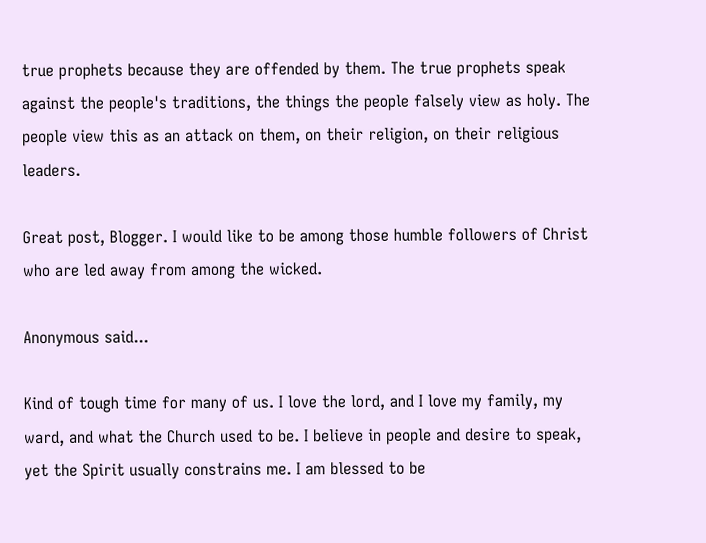true prophets because they are offended by them. The true prophets speak against the people's traditions, the things the people falsely view as holy. The people view this as an attack on them, on their religion, on their religious leaders.

Great post, Blogger. I would like to be among those humble followers of Christ who are led away from among the wicked.

Anonymous said...

Kind of tough time for many of us. I love the lord, and I love my family, my ward, and what the Church used to be. I believe in people and desire to speak, yet the Spirit usually constrains me. I am blessed to be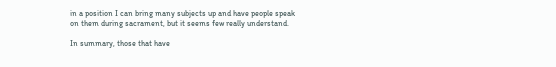in a position I can bring many subjects up and have people speak on them during sacrament, but it seems few really understand.

In summary, those that have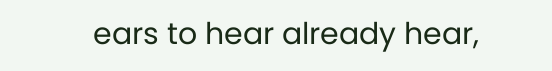ears to hear already hear,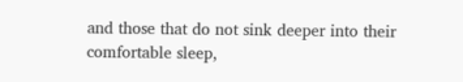and those that do not sink deeper into their comfortable sleep,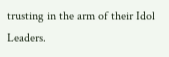trusting in the arm of their Idol Leaders.